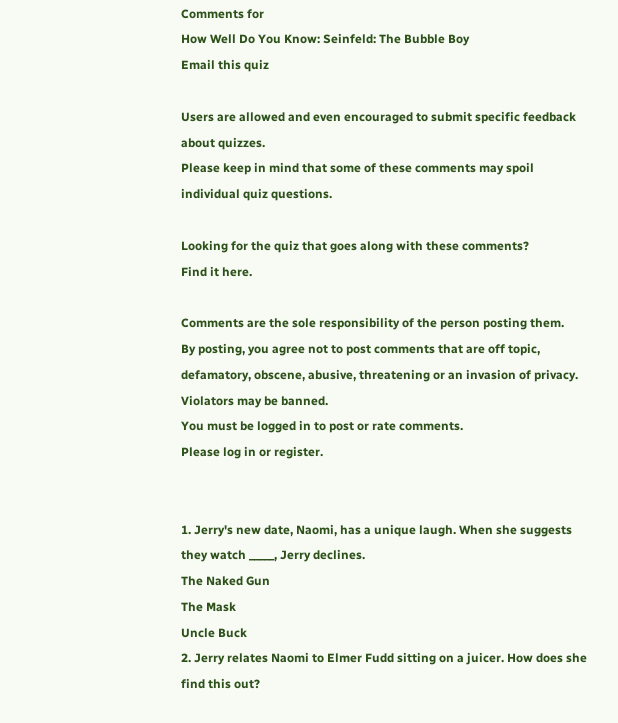Comments for
How Well Do You Know: Seinfeld: The Bubble Boy
Email this quiz

Users are allowed and even encouraged to submit specific feedback about quizzes.
Please keep in mind that some of these comments may spoil individual quiz questions.

Looking for the quiz that goes along with these comments?
Find it here.

Comments are the sole responsibility of the person posting them.
By posting, you agree not to post comments that are off topic,
defamatory, obscene, abusive, threatening or an invasion of privacy.
Violators may be banned.
You must be logged in to post or rate comments.
Please log in or register.


1. Jerry's new date, Naomi, has a unique laugh. When she suggests they watch _____, Jerry declines.
The Naked Gun
The Mask
Uncle Buck
2. Jerry relates Naomi to Elmer Fudd sitting on a juicer. How does she find this out?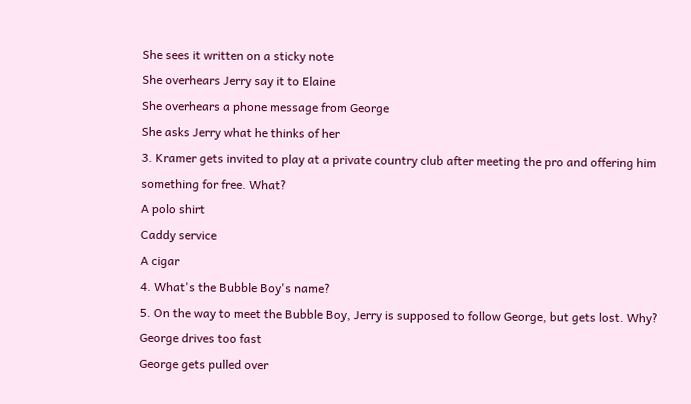She sees it written on a sticky note
She overhears Jerry say it to Elaine
She overhears a phone message from George
She asks Jerry what he thinks of her
3. Kramer gets invited to play at a private country club after meeting the pro and offering him something for free. What?
A polo shirt
Caddy service
A cigar
4. What's the Bubble Boy's name?
5. On the way to meet the Bubble Boy, Jerry is supposed to follow George, but gets lost. Why?
George drives too fast
George gets pulled over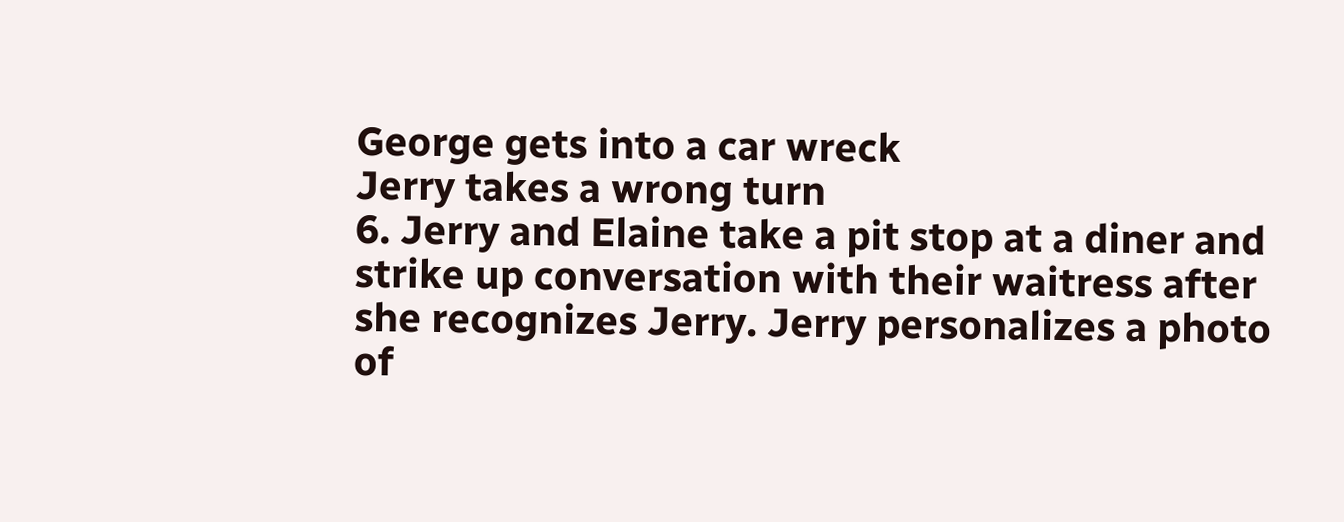George gets into a car wreck
Jerry takes a wrong turn
6. Jerry and Elaine take a pit stop at a diner and strike up conversation with their waitress after she recognizes Jerry. Jerry personalizes a photo of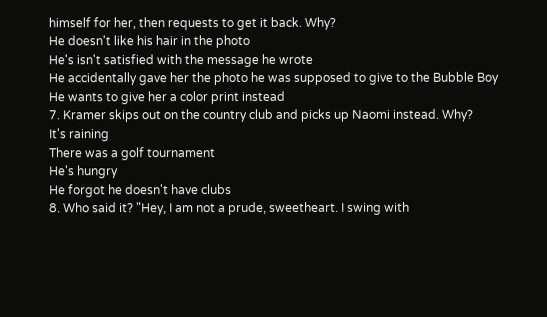himself for her, then requests to get it back. Why?
He doesn't like his hair in the photo
He's isn't satisfied with the message he wrote
He accidentally gave her the photo he was supposed to give to the Bubble Boy
He wants to give her a color print instead
7. Kramer skips out on the country club and picks up Naomi instead. Why?
It's raining
There was a golf tournament
He's hungry
He forgot he doesn't have clubs
8. Who said it? "Hey, I am not a prude, sweetheart. I swing with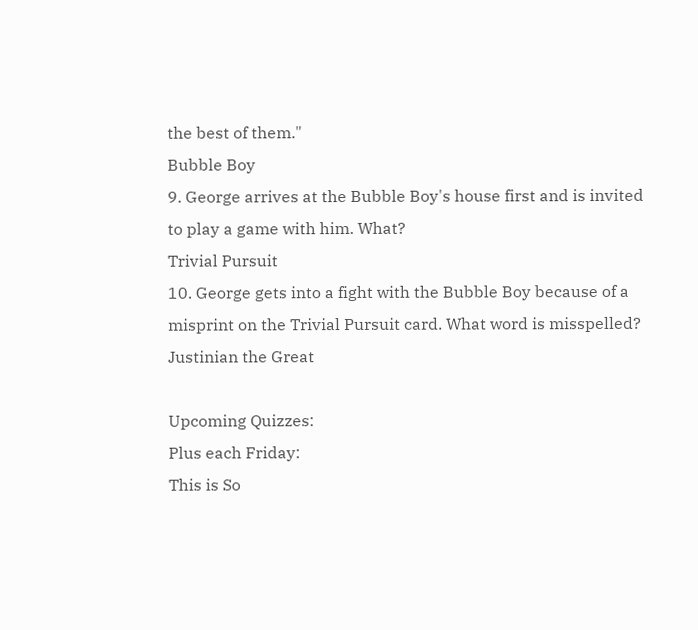the best of them."
Bubble Boy
9. George arrives at the Bubble Boy's house first and is invited to play a game with him. What?
Trivial Pursuit
10. George gets into a fight with the Bubble Boy because of a misprint on the Trivial Pursuit card. What word is misspelled?
Justinian the Great

Upcoming Quizzes:
Plus each Friday:
This is So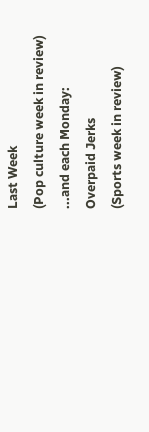Last Week
(Pop culture week in review)
...and each Monday:
Overpaid Jerks
(Sports week in review)